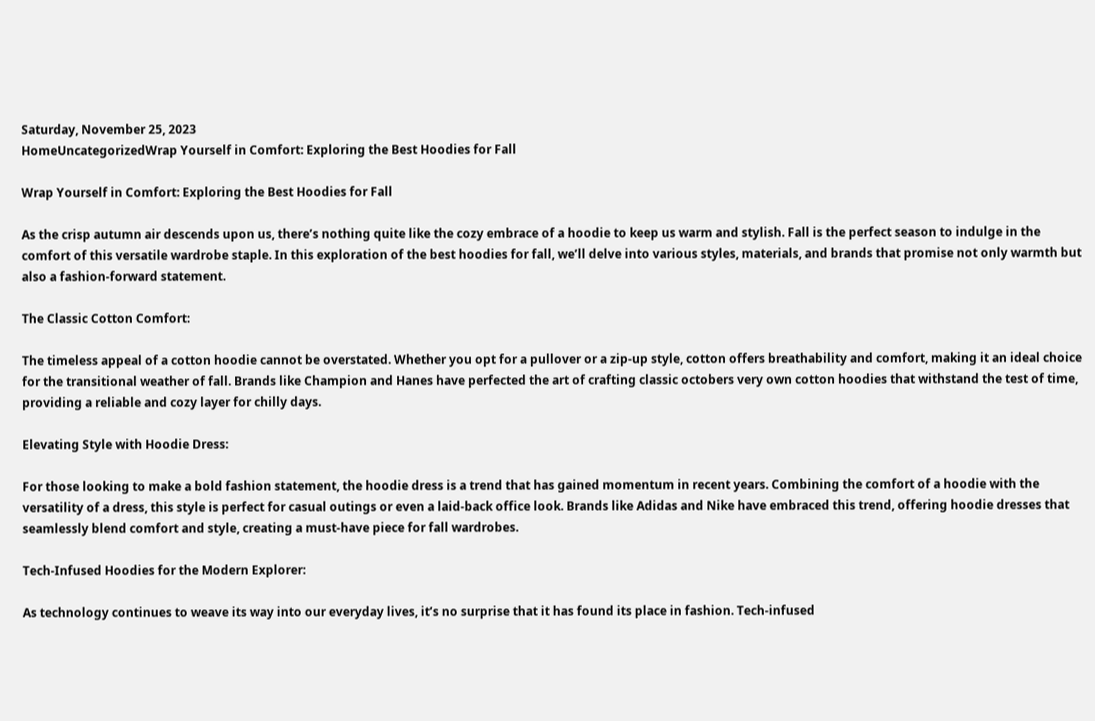Saturday, November 25, 2023
HomeUncategorizedWrap Yourself in Comfort: Exploring the Best Hoodies for Fall

Wrap Yourself in Comfort: Exploring the Best Hoodies for Fall

As the crisp autumn air descends upon us, there’s nothing quite like the cozy embrace of a hoodie to keep us warm and stylish. Fall is the perfect season to indulge in the comfort of this versatile wardrobe staple. In this exploration of the best hoodies for fall, we’ll delve into various styles, materials, and brands that promise not only warmth but also a fashion-forward statement.

The Classic Cotton Comfort:

The timeless appeal of a cotton hoodie cannot be overstated. Whether you opt for a pullover or a zip-up style, cotton offers breathability and comfort, making it an ideal choice for the transitional weather of fall. Brands like Champion and Hanes have perfected the art of crafting classic octobers very own cotton hoodies that withstand the test of time, providing a reliable and cozy layer for chilly days.

Elevating Style with Hoodie Dress:

For those looking to make a bold fashion statement, the hoodie dress is a trend that has gained momentum in recent years. Combining the comfort of a hoodie with the versatility of a dress, this style is perfect for casual outings or even a laid-back office look. Brands like Adidas and Nike have embraced this trend, offering hoodie dresses that seamlessly blend comfort and style, creating a must-have piece for fall wardrobes.

Tech-Infused Hoodies for the Modern Explorer:

As technology continues to weave its way into our everyday lives, it’s no surprise that it has found its place in fashion. Tech-infused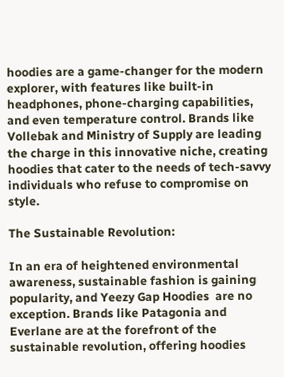hoodies are a game-changer for the modern explorer, with features like built-in headphones, phone-charging capabilities, and even temperature control. Brands like Vollebak and Ministry of Supply are leading the charge in this innovative niche, creating hoodies that cater to the needs of tech-savvy individuals who refuse to compromise on style.

The Sustainable Revolution:

In an era of heightened environmental awareness, sustainable fashion is gaining popularity, and Yeezy Gap Hoodies  are no exception. Brands like Patagonia and Everlane are at the forefront of the sustainable revolution, offering hoodies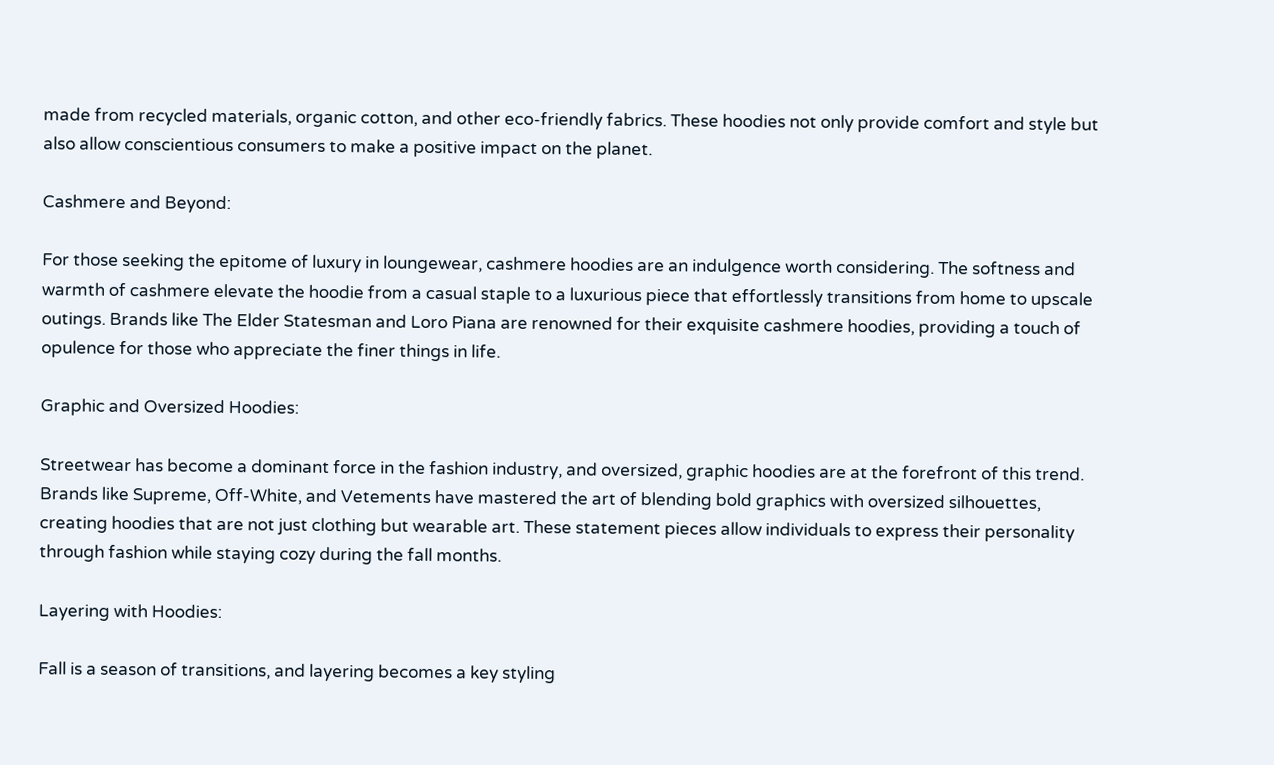made from recycled materials, organic cotton, and other eco-friendly fabrics. These hoodies not only provide comfort and style but also allow conscientious consumers to make a positive impact on the planet.

Cashmere and Beyond:

For those seeking the epitome of luxury in loungewear, cashmere hoodies are an indulgence worth considering. The softness and warmth of cashmere elevate the hoodie from a casual staple to a luxurious piece that effortlessly transitions from home to upscale outings. Brands like The Elder Statesman and Loro Piana are renowned for their exquisite cashmere hoodies, providing a touch of opulence for those who appreciate the finer things in life.

Graphic and Oversized Hoodies:

Streetwear has become a dominant force in the fashion industry, and oversized, graphic hoodies are at the forefront of this trend. Brands like Supreme, Off-White, and Vetements have mastered the art of blending bold graphics with oversized silhouettes, creating hoodies that are not just clothing but wearable art. These statement pieces allow individuals to express their personality through fashion while staying cozy during the fall months.

Layering with Hoodies:

Fall is a season of transitions, and layering becomes a key styling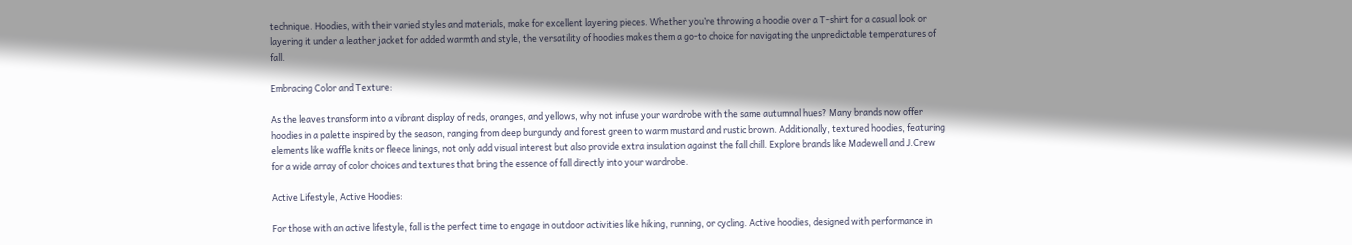technique. Hoodies, with their varied styles and materials, make for excellent layering pieces. Whether you’re throwing a hoodie over a T-shirt for a casual look or layering it under a leather jacket for added warmth and style, the versatility of hoodies makes them a go-to choice for navigating the unpredictable temperatures of fall.

Embracing Color and Texture:

As the leaves transform into a vibrant display of reds, oranges, and yellows, why not infuse your wardrobe with the same autumnal hues? Many brands now offer hoodies in a palette inspired by the season, ranging from deep burgundy and forest green to warm mustard and rustic brown. Additionally, textured hoodies, featuring elements like waffle knits or fleece linings, not only add visual interest but also provide extra insulation against the fall chill. Explore brands like Madewell and J.Crew for a wide array of color choices and textures that bring the essence of fall directly into your wardrobe.

Active Lifestyle, Active Hoodies:

For those with an active lifestyle, fall is the perfect time to engage in outdoor activities like hiking, running, or cycling. Active hoodies, designed with performance in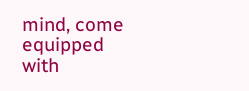mind, come equipped with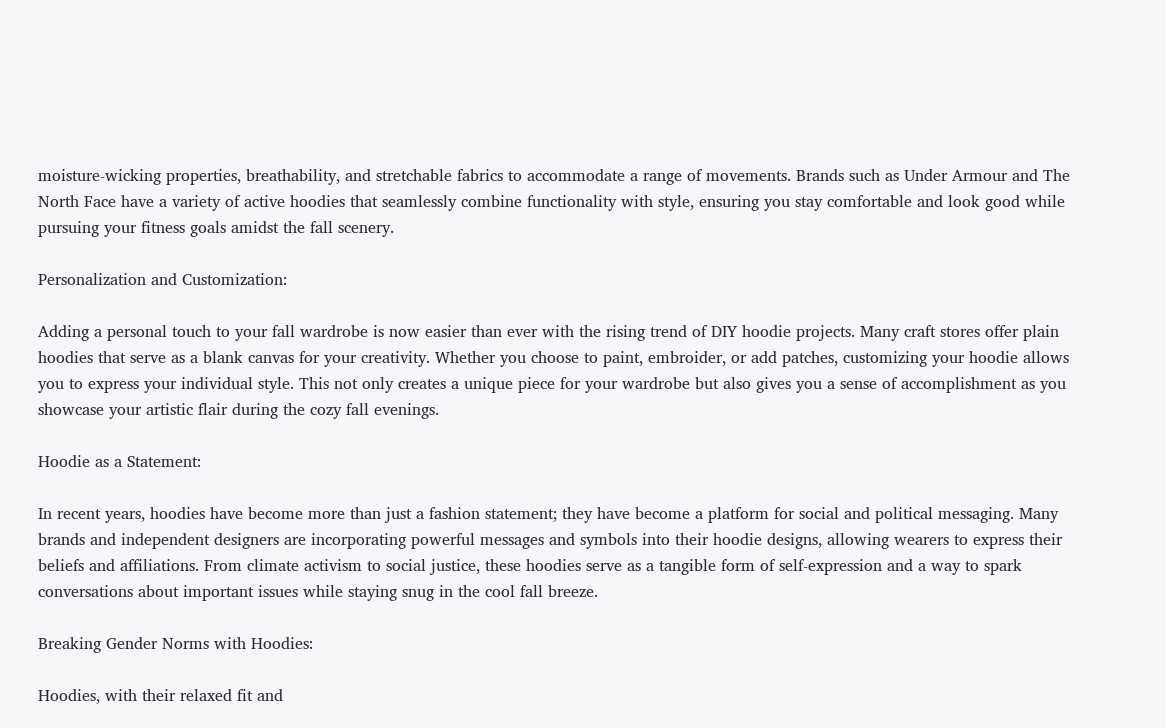moisture-wicking properties, breathability, and stretchable fabrics to accommodate a range of movements. Brands such as Under Armour and The North Face have a variety of active hoodies that seamlessly combine functionality with style, ensuring you stay comfortable and look good while pursuing your fitness goals amidst the fall scenery.

Personalization and Customization:

Adding a personal touch to your fall wardrobe is now easier than ever with the rising trend of DIY hoodie projects. Many craft stores offer plain hoodies that serve as a blank canvas for your creativity. Whether you choose to paint, embroider, or add patches, customizing your hoodie allows you to express your individual style. This not only creates a unique piece for your wardrobe but also gives you a sense of accomplishment as you showcase your artistic flair during the cozy fall evenings.

Hoodie as a Statement:

In recent years, hoodies have become more than just a fashion statement; they have become a platform for social and political messaging. Many brands and independent designers are incorporating powerful messages and symbols into their hoodie designs, allowing wearers to express their beliefs and affiliations. From climate activism to social justice, these hoodies serve as a tangible form of self-expression and a way to spark conversations about important issues while staying snug in the cool fall breeze.

Breaking Gender Norms with Hoodies:

Hoodies, with their relaxed fit and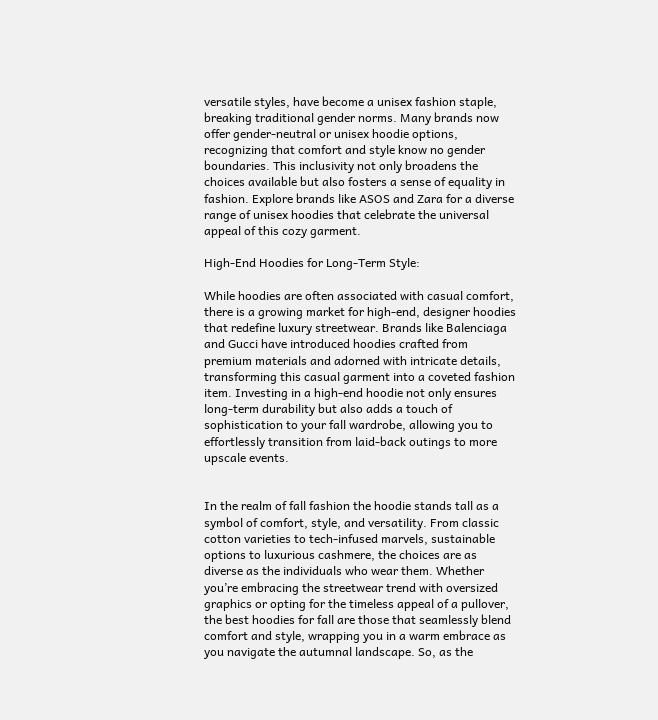versatile styles, have become a unisex fashion staple, breaking traditional gender norms. Many brands now offer gender-neutral or unisex hoodie options, recognizing that comfort and style know no gender boundaries. This inclusivity not only broadens the choices available but also fosters a sense of equality in fashion. Explore brands like ASOS and Zara for a diverse range of unisex hoodies that celebrate the universal appeal of this cozy garment.

High-End Hoodies for Long-Term Style:

While hoodies are often associated with casual comfort, there is a growing market for high-end, designer hoodies that redefine luxury streetwear. Brands like Balenciaga and Gucci have introduced hoodies crafted from premium materials and adorned with intricate details, transforming this casual garment into a coveted fashion item. Investing in a high-end hoodie not only ensures long-term durability but also adds a touch of sophistication to your fall wardrobe, allowing you to effortlessly transition from laid-back outings to more upscale events.


In the realm of fall fashion the hoodie stands tall as a symbol of comfort, style, and versatility. From classic cotton varieties to tech-infused marvels, sustainable options to luxurious cashmere, the choices are as diverse as the individuals who wear them. Whether you’re embracing the streetwear trend with oversized graphics or opting for the timeless appeal of a pullover, the best hoodies for fall are those that seamlessly blend comfort and style, wrapping you in a warm embrace as you navigate the autumnal landscape. So, as the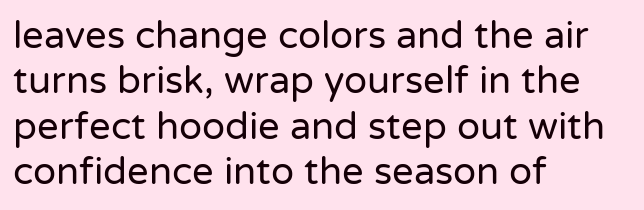leaves change colors and the air turns brisk, wrap yourself in the perfect hoodie and step out with confidence into the season of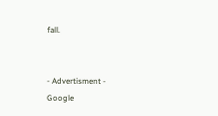fall.


- Advertisment -
Google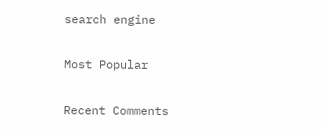search engine

Most Popular

Recent Comments